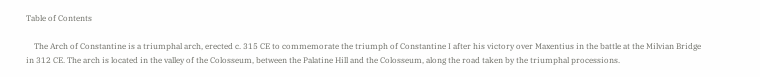Table of Contents

    The Arch of Constantine is a triumphal arch, erected c. 315 CE to commemorate the triumph of Constantine I after his victory over Maxentius in the battle at the Milvian Bridge in 312 CE. The arch is located in the valley of the Colosseum, between the Palatine Hill and the Colosseum, along the road taken by the triumphal processions.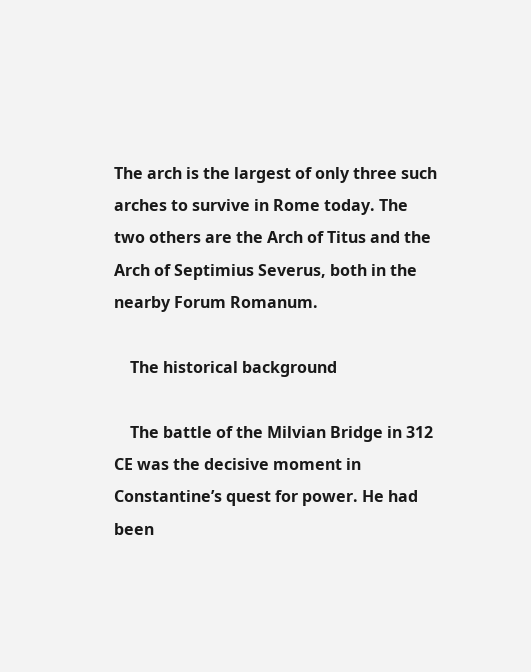The arch is the largest of only three such arches to survive in Rome today. The two others are the Arch of Titus and the Arch of Septimius Severus, both in the nearby Forum Romanum.

    The historical background

    The battle of the Milvian Bridge in 312 CE was the decisive moment in Constantine’s quest for power. He had been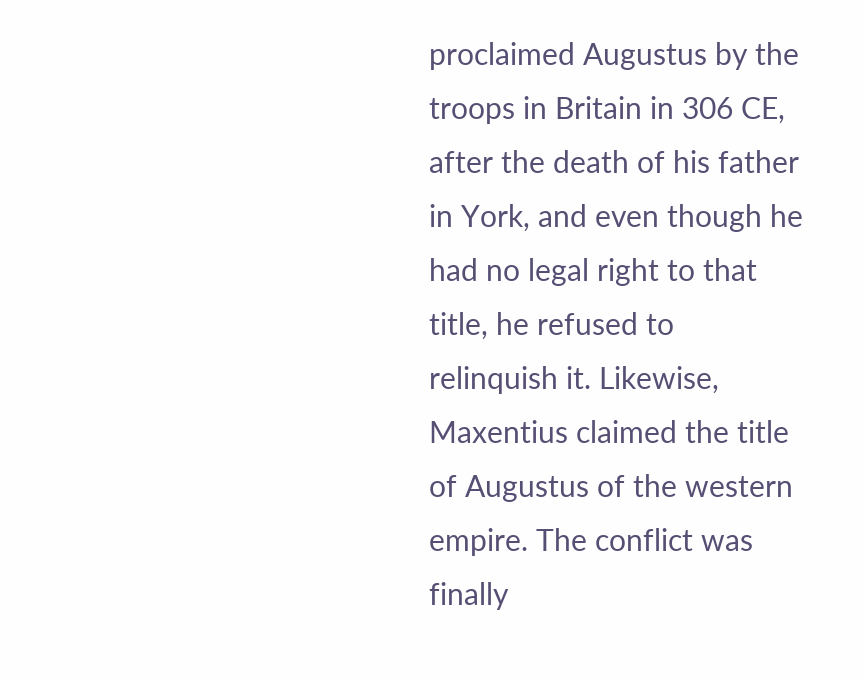proclaimed Augustus by the troops in Britain in 306 CE, after the death of his father in York, and even though he had no legal right to that title, he refused to relinquish it. Likewise, Maxentius claimed the title of Augustus of the western empire. The conflict was finally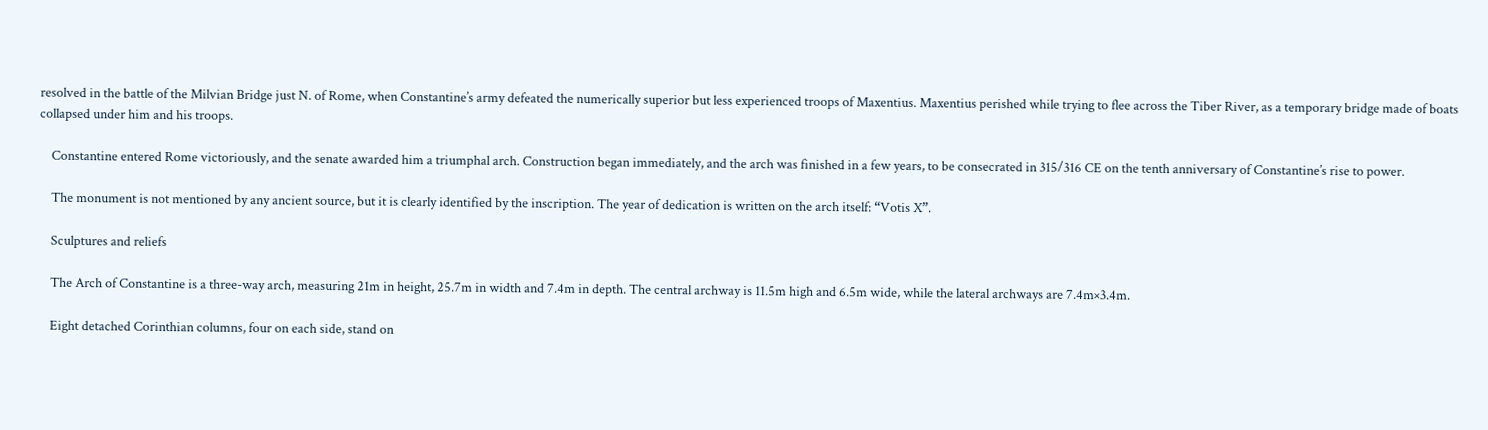resolved in the battle of the Milvian Bridge just N. of Rome, when Constantine’s army defeated the numerically superior but less experienced troops of Maxentius. Maxentius perished while trying to flee across the Tiber River, as a temporary bridge made of boats collapsed under him and his troops.

    Constantine entered Rome victoriously, and the senate awarded him a triumphal arch. Construction began immediately, and the arch was finished in a few years, to be consecrated in 315/316 CE on the tenth anniversary of Constantine’s rise to power.

    The monument is not mentioned by any ancient source, but it is clearly identified by the inscription. The year of dedication is written on the arch itself: “Votis X”.

    Sculptures and reliefs

    The Arch of Constantine is a three-way arch, measuring 21m in height, 25.7m in width and 7.4m in depth. The central archway is 11.5m high and 6.5m wide, while the lateral archways are 7.4m×3.4m.

    Eight detached Corinthian columns, four on each side, stand on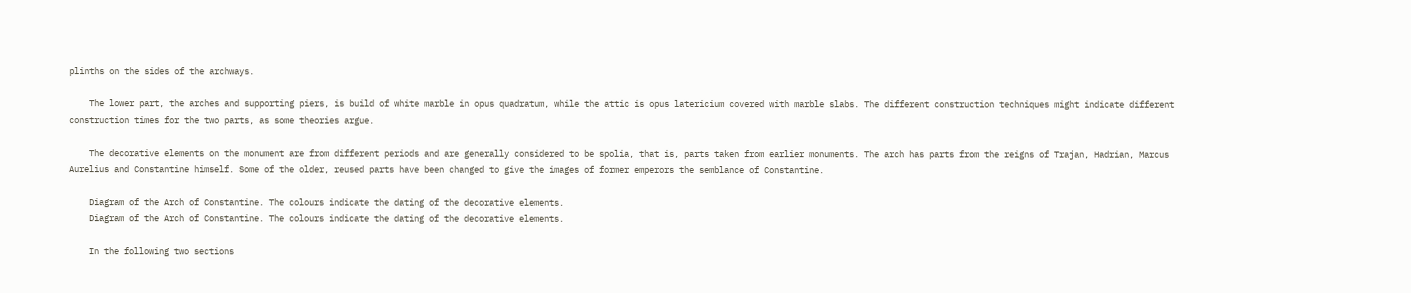plinths on the sides of the archways.

    The lower part, the arches and supporting piers, is build of white marble in opus quadratum, while the attic is opus latericium covered with marble slabs. The different construction techniques might indicate different construction times for the two parts, as some theories argue.

    The decorative elements on the monument are from different periods and are generally considered to be spolia, that is, parts taken from earlier monuments. The arch has parts from the reigns of Trajan, Hadrian, Marcus Aurelius and Constantine himself. Some of the older, reused parts have been changed to give the images of former emperors the semblance of Constantine.

    Diagram of the Arch of Constantine. The colours indicate the dating of the decorative elements.
    Diagram of the Arch of Constantine. The colours indicate the dating of the decorative elements.

    In the following two sections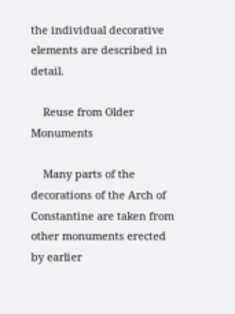the individual decorative elements are described in detail.

    Reuse from Older Monuments

    Many parts of the decorations of the Arch of Constantine are taken from other monuments erected by earlier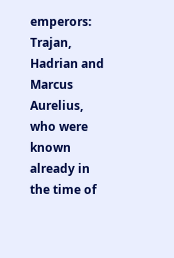emperors: Trajan, Hadrian and Marcus Aurelius, who were known already in the time of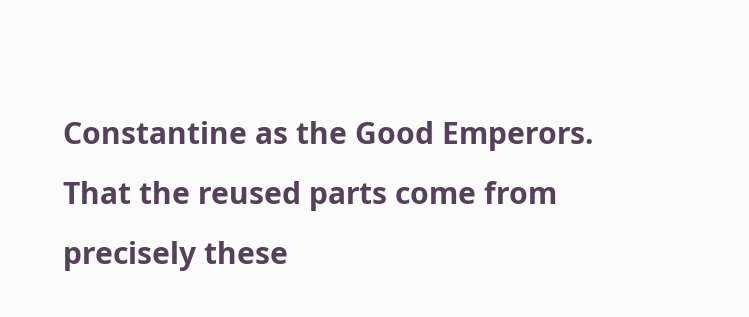Constantine as the Good Emperors. That the reused parts come from precisely these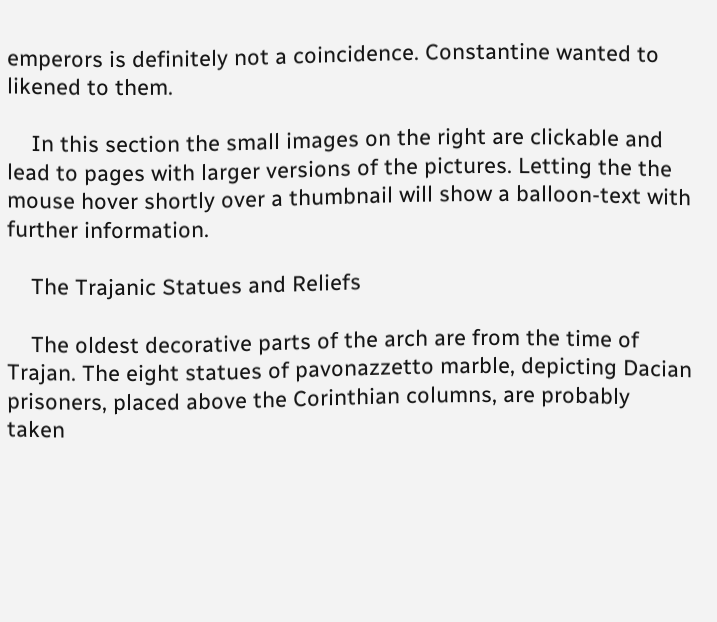emperors is definitely not a coincidence. Constantine wanted to likened to them.

    In this section the small images on the right are clickable and lead to pages with larger versions of the pictures. Letting the the mouse hover shortly over a thumbnail will show a balloon-text with further information.

    The Trajanic Statues and Reliefs

    The oldest decorative parts of the arch are from the time of Trajan. The eight statues of pavonazzetto marble, depicting Dacian prisoners, placed above the Corinthian columns, are probably taken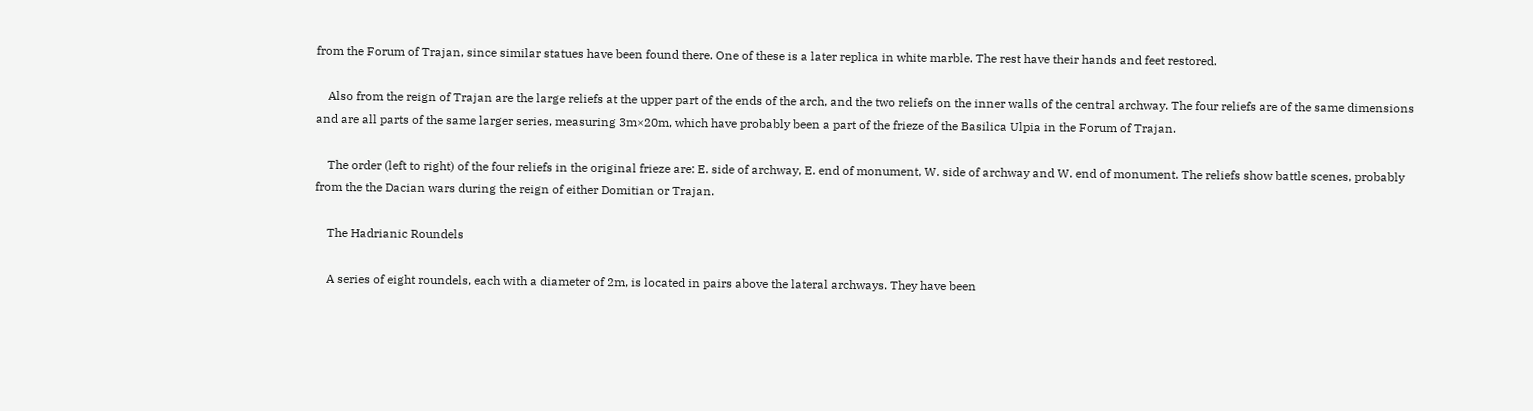from the Forum of Trajan, since similar statues have been found there. One of these is a later replica in white marble. The rest have their hands and feet restored.

    Also from the reign of Trajan are the large reliefs at the upper part of the ends of the arch, and the two reliefs on the inner walls of the central archway. The four reliefs are of the same dimensions and are all parts of the same larger series, measuring 3m×20m, which have probably been a part of the frieze of the Basilica Ulpia in the Forum of Trajan.

    The order (left to right) of the four reliefs in the original frieze are: E. side of archway, E. end of monument, W. side of archway and W. end of monument. The reliefs show battle scenes, probably from the the Dacian wars during the reign of either Domitian or Trajan.

    The Hadrianic Roundels

    A series of eight roundels, each with a diameter of 2m, is located in pairs above the lateral archways. They have been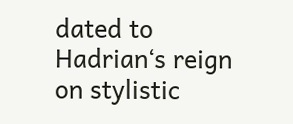dated to Hadrian‘s reign on stylistic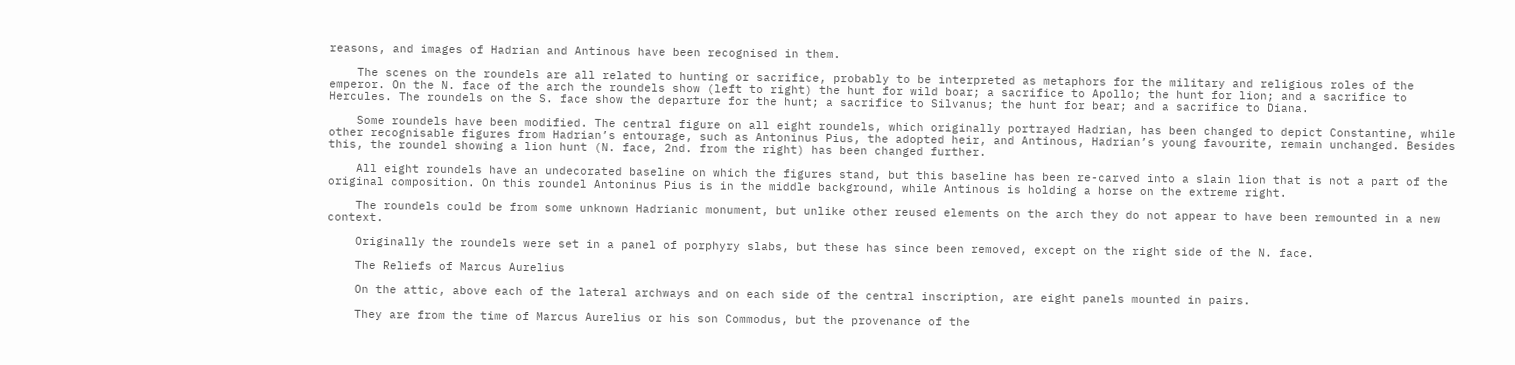reasons, and images of Hadrian and Antinous have been recognised in them.

    The scenes on the roundels are all related to hunting or sacrifice, probably to be interpreted as metaphors for the military and religious roles of the emperor. On the N. face of the arch the roundels show (left to right) the hunt for wild boar; a sacrifice to Apollo; the hunt for lion; and a sacrifice to Hercules. The roundels on the S. face show the departure for the hunt; a sacrifice to Silvanus; the hunt for bear; and a sacrifice to Diana.

    Some roundels have been modified. The central figure on all eight roundels, which originally portrayed Hadrian, has been changed to depict Constantine, while other recognisable figures from Hadrian’s entourage, such as Antoninus Pius, the adopted heir, and Antinous, Hadrian’s young favourite, remain unchanged. Besides this, the roundel showing a lion hunt (N. face, 2nd. from the right) has been changed further.

    All eight roundels have an undecorated baseline on which the figures stand, but this baseline has been re-carved into a slain lion that is not a part of the original composition. On this roundel Antoninus Pius is in the middle background, while Antinous is holding a horse on the extreme right.

    The roundels could be from some unknown Hadrianic monument, but unlike other reused elements on the arch they do not appear to have been remounted in a new context.

    Originally the roundels were set in a panel of porphyry slabs, but these has since been removed, except on the right side of the N. face.

    The Reliefs of Marcus Aurelius

    On the attic, above each of the lateral archways and on each side of the central inscription, are eight panels mounted in pairs.

    They are from the time of Marcus Aurelius or his son Commodus, but the provenance of the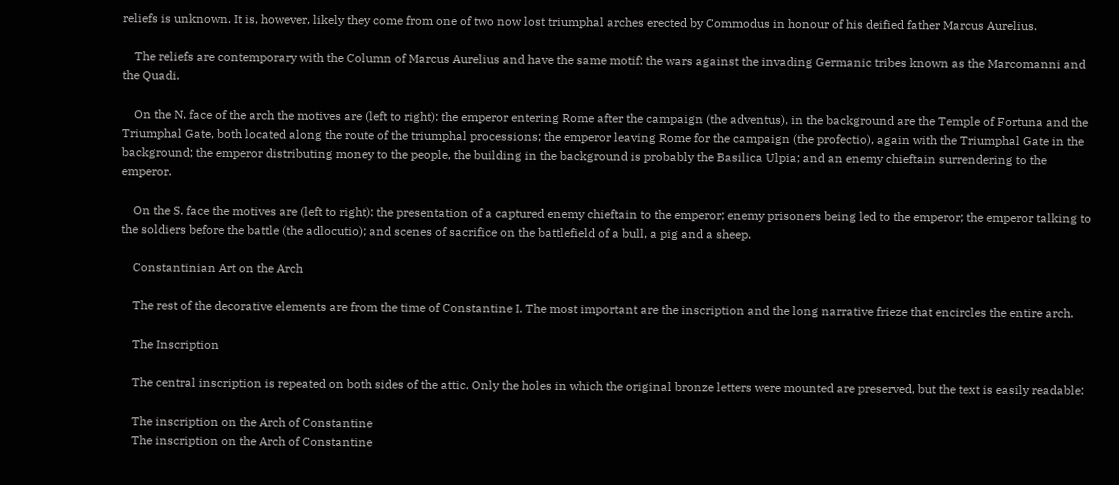reliefs is unknown. It is, however, likely they come from one of two now lost triumphal arches erected by Commodus in honour of his deified father Marcus Aurelius.

    The reliefs are contemporary with the Column of Marcus Aurelius and have the same motif: the wars against the invading Germanic tribes known as the Marcomanni and the Quadi.

    On the N. face of the arch the motives are (left to right): the emperor entering Rome after the campaign (the adventus), in the background are the Temple of Fortuna and the Triumphal Gate, both located along the route of the triumphal processions; the emperor leaving Rome for the campaign (the profectio), again with the Triumphal Gate in the background; the emperor distributing money to the people, the building in the background is probably the Basilica Ulpia; and an enemy chieftain surrendering to the emperor.

    On the S. face the motives are (left to right): the presentation of a captured enemy chieftain to the emperor; enemy prisoners being led to the emperor; the emperor talking to the soldiers before the battle (the adlocutio); and scenes of sacrifice on the battlefield of a bull, a pig and a sheep.

    Constantinian Art on the Arch

    The rest of the decorative elements are from the time of Constantine I. The most important are the inscription and the long narrative frieze that encircles the entire arch.

    The Inscription

    The central inscription is repeated on both sides of the attic. Only the holes in which the original bronze letters were mounted are preserved, but the text is easily readable:

    The inscription on the Arch of Constantine
    The inscription on the Arch of Constantine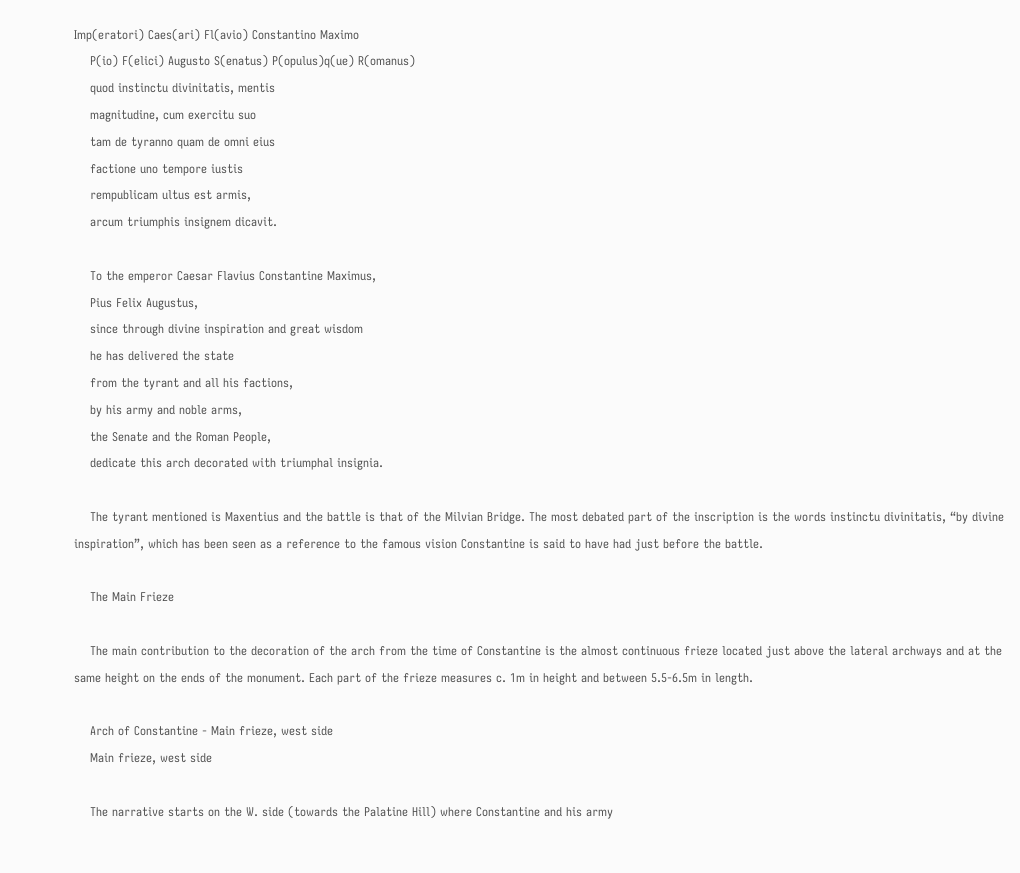Imp(eratori) Caes(ari) Fl(avio) Constantino Maximo
    P(io) F(elici) Augusto S(enatus) P(opulus)q(ue) R(omanus)
    quod instinctu divinitatis, mentis
    magnitudine, cum exercitu suo
    tam de tyranno quam de omni eius
    factione uno tempore iustis
    rempublicam ultus est armis,
    arcum triumphis insignem dicavit.

    To the emperor Caesar Flavius Constantine Maximus,
    Pius Felix Augustus,
    since through divine inspiration and great wisdom
    he has delivered the state
    from the tyrant and all his factions,
    by his army and noble arms,
    the Senate and the Roman People,
    dedicate this arch decorated with triumphal insignia.

    The tyrant mentioned is Maxentius and the battle is that of the Milvian Bridge. The most debated part of the inscription is the words instinctu divinitatis, “by divine inspiration”, which has been seen as a reference to the famous vision Constantine is said to have had just before the battle.

    The Main Frieze

    The main contribution to the decoration of the arch from the time of Constantine is the almost continuous frieze located just above the lateral archways and at the same height on the ends of the monument. Each part of the frieze measures c. 1m in height and between 5.5-6.5m in length.

    Arch of Constantine - Main frieze, west side
    Main frieze, west side

    The narrative starts on the W. side (towards the Palatine Hill) where Constantine and his army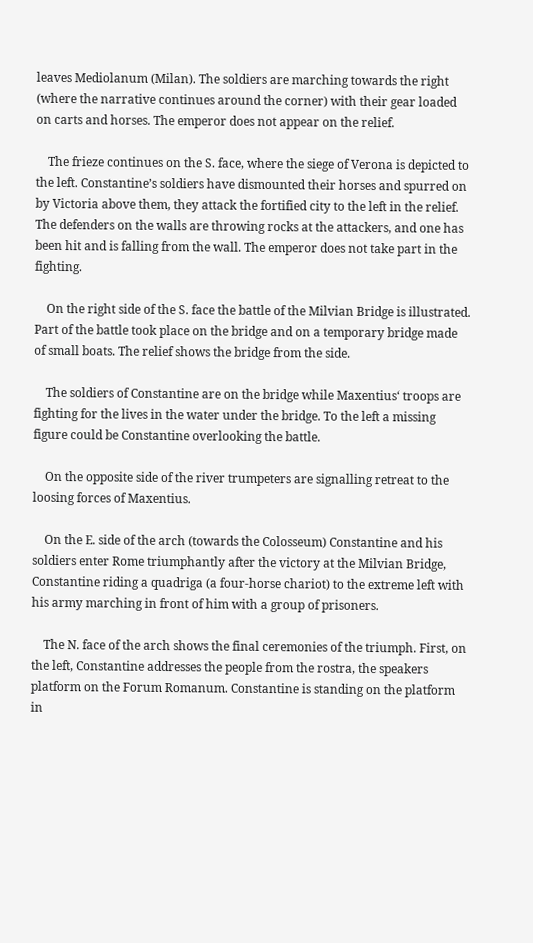leaves Mediolanum (Milan). The soldiers are marching towards the right (where the narrative continues around the corner) with their gear loaded on carts and horses. The emperor does not appear on the relief.

    The frieze continues on the S. face, where the siege of Verona is depicted to the left. Constantine’s soldiers have dismounted their horses and spurred on by Victoria above them, they attack the fortified city to the left in the relief. The defenders on the walls are throwing rocks at the attackers, and one has been hit and is falling from the wall. The emperor does not take part in the fighting.

    On the right side of the S. face the battle of the Milvian Bridge is illustrated. Part of the battle took place on the bridge and on a temporary bridge made of small boats. The relief shows the bridge from the side.

    The soldiers of Constantine are on the bridge while Maxentius‘ troops are fighting for the lives in the water under the bridge. To the left a missing figure could be Constantine overlooking the battle.

    On the opposite side of the river trumpeters are signalling retreat to the loosing forces of Maxentius.

    On the E. side of the arch (towards the Colosseum) Constantine and his soldiers enter Rome triumphantly after the victory at the Milvian Bridge, Constantine riding a quadriga (a four-horse chariot) to the extreme left with his army marching in front of him with a group of prisoners.

    The N. face of the arch shows the final ceremonies of the triumph. First, on the left, Constantine addresses the people from the rostra, the speakers platform on the Forum Romanum. Constantine is standing on the platform in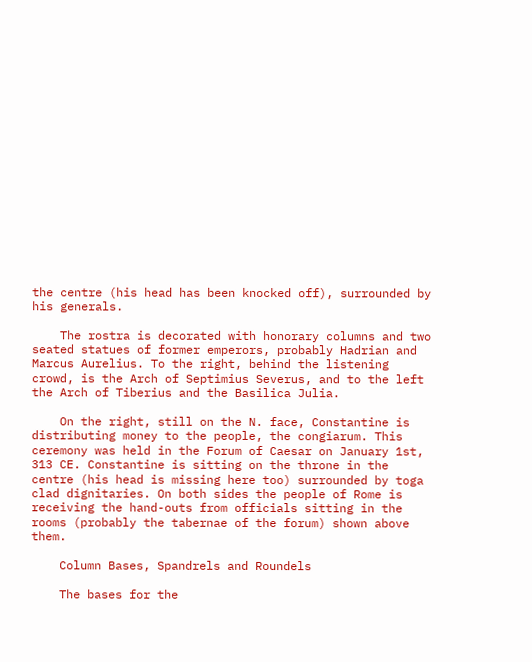the centre (his head has been knocked off), surrounded by his generals.

    The rostra is decorated with honorary columns and two seated statues of former emperors, probably Hadrian and Marcus Aurelius. To the right, behind the listening crowd, is the Arch of Septimius Severus, and to the left the Arch of Tiberius and the Basilica Julia.

    On the right, still on the N. face, Constantine is distributing money to the people, the congiarum. This ceremony was held in the Forum of Caesar on January 1st, 313 CE. Constantine is sitting on the throne in the centre (his head is missing here too) surrounded by toga clad dignitaries. On both sides the people of Rome is receiving the hand-outs from officials sitting in the rooms (probably the tabernae of the forum) shown above them.

    Column Bases, Spandrels and Roundels

    The bases for the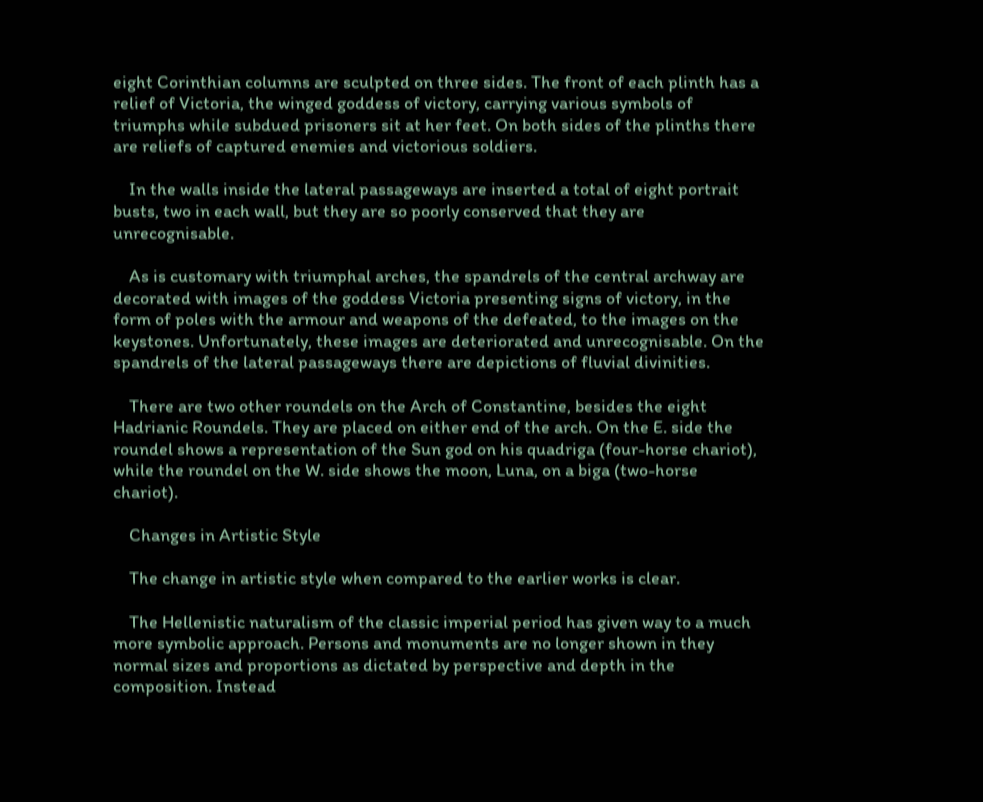eight Corinthian columns are sculpted on three sides. The front of each plinth has a relief of Victoria, the winged goddess of victory, carrying various symbols of triumphs while subdued prisoners sit at her feet. On both sides of the plinths there are reliefs of captured enemies and victorious soldiers.

    In the walls inside the lateral passageways are inserted a total of eight portrait busts, two in each wall, but they are so poorly conserved that they are unrecognisable.

    As is customary with triumphal arches, the spandrels of the central archway are decorated with images of the goddess Victoria presenting signs of victory, in the form of poles with the armour and weapons of the defeated, to the images on the keystones. Unfortunately, these images are deteriorated and unrecognisable. On the spandrels of the lateral passageways there are depictions of fluvial divinities.

    There are two other roundels on the Arch of Constantine, besides the eight Hadrianic Roundels. They are placed on either end of the arch. On the E. side the roundel shows a representation of the Sun god on his quadriga (four-horse chariot), while the roundel on the W. side shows the moon, Luna, on a biga (two-horse chariot).

    Changes in Artistic Style

    The change in artistic style when compared to the earlier works is clear.

    The Hellenistic naturalism of the classic imperial period has given way to a much more symbolic approach. Persons and monuments are no longer shown in they normal sizes and proportions as dictated by perspective and depth in the composition. Instead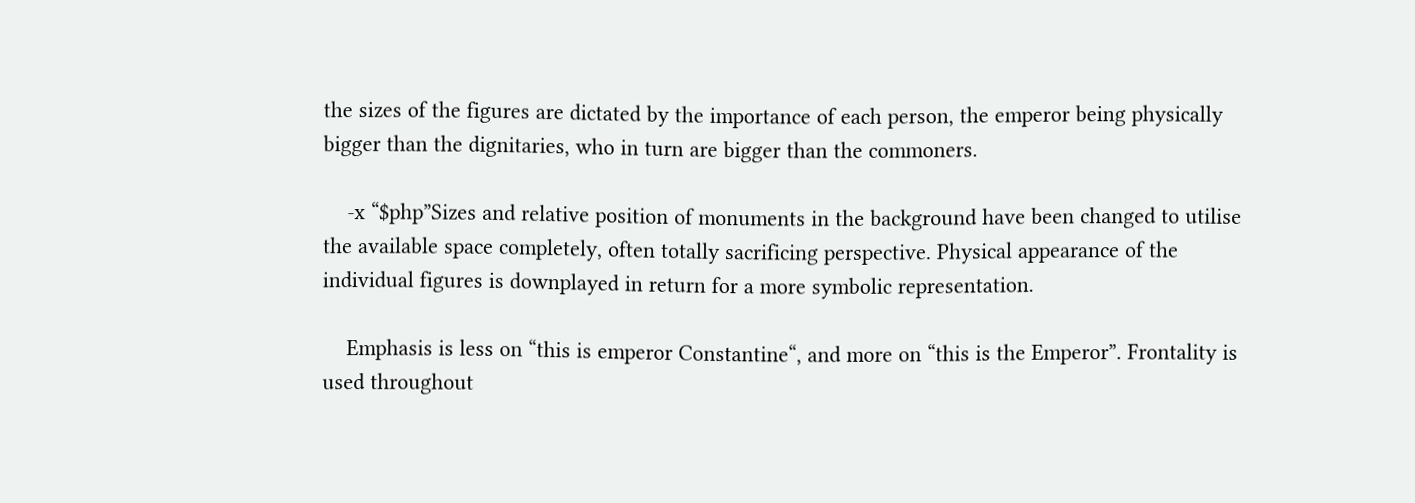the sizes of the figures are dictated by the importance of each person, the emperor being physically bigger than the dignitaries, who in turn are bigger than the commoners.

    -x “$php”Sizes and relative position of monuments in the background have been changed to utilise the available space completely, often totally sacrificing perspective. Physical appearance of the individual figures is downplayed in return for a more symbolic representation.

    Emphasis is less on “this is emperor Constantine“, and more on “this is the Emperor”. Frontality is used throughout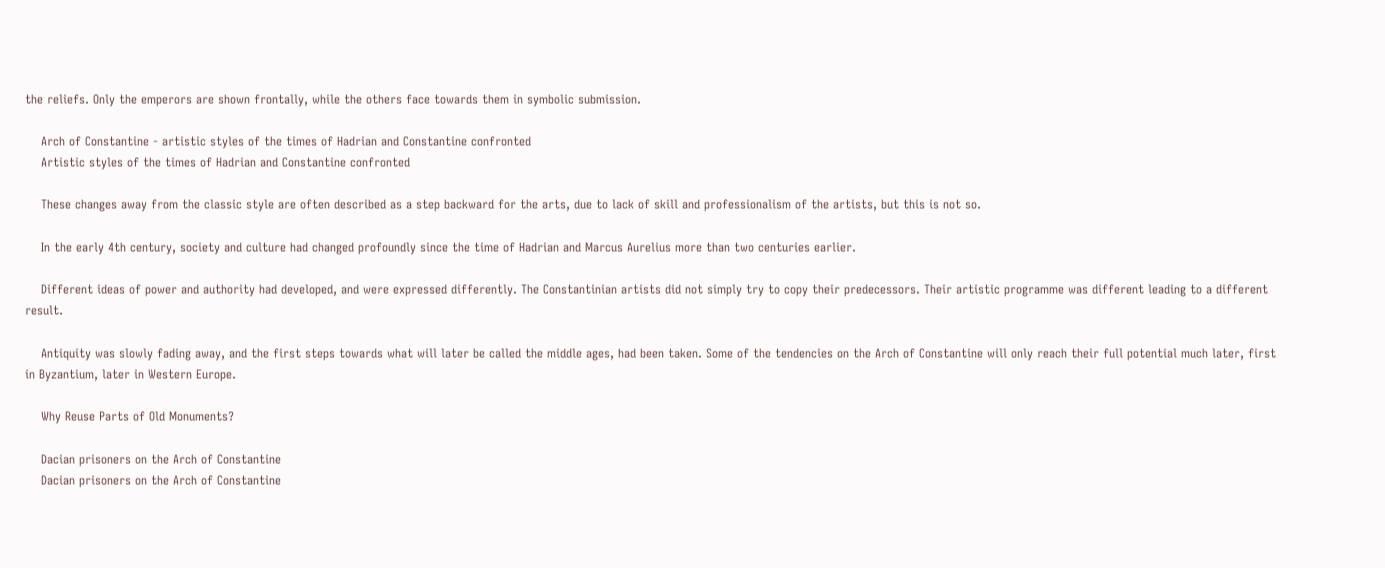the reliefs. Only the emperors are shown frontally, while the others face towards them in symbolic submission.

    Arch of Constantine - artistic styles of the times of Hadrian and Constantine confronted
    Artistic styles of the times of Hadrian and Constantine confronted

    These changes away from the classic style are often described as a step backward for the arts, due to lack of skill and professionalism of the artists, but this is not so.

    In the early 4th century, society and culture had changed profoundly since the time of Hadrian and Marcus Aurelius more than two centuries earlier.

    Different ideas of power and authority had developed, and were expressed differently. The Constantinian artists did not simply try to copy their predecessors. Their artistic programme was different leading to a different result.

    Antiquity was slowly fading away, and the first steps towards what will later be called the middle ages, had been taken. Some of the tendencies on the Arch of Constantine will only reach their full potential much later, first in Byzantium, later in Western Europe.

    Why Reuse Parts of Old Monuments?

    Dacian prisoners on the Arch of Constantine
    Dacian prisoners on the Arch of Constantine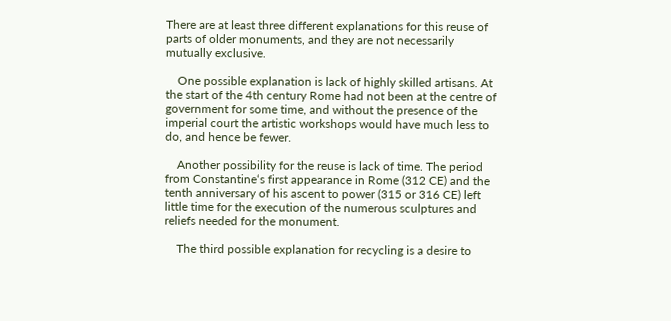There are at least three different explanations for this reuse of parts of older monuments, and they are not necessarily mutually exclusive.

    One possible explanation is lack of highly skilled artisans. At the start of the 4th century Rome had not been at the centre of government for some time, and without the presence of the imperial court the artistic workshops would have much less to do, and hence be fewer.

    Another possibility for the reuse is lack of time. The period from Constantine‘s first appearance in Rome (312 CE) and the tenth anniversary of his ascent to power (315 or 316 CE) left little time for the execution of the numerous sculptures and reliefs needed for the monument.

    The third possible explanation for recycling is a desire to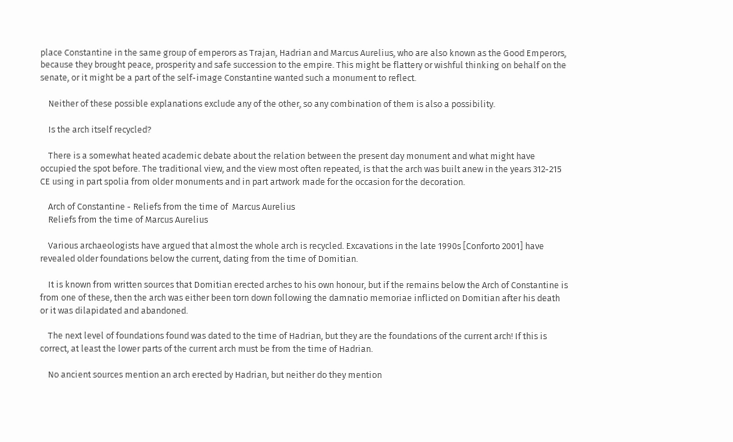place Constantine in the same group of emperors as Trajan, Hadrian and Marcus Aurelius, who are also known as the Good Emperors, because they brought peace, prosperity and safe succession to the empire. This might be flattery or wishful thinking on behalf on the senate, or it might be a part of the self-image Constantine wanted such a monument to reflect.

    Neither of these possible explanations exclude any of the other, so any combination of them is also a possibility.

    Is the arch itself recycled?

    There is a somewhat heated academic debate about the relation between the present day monument and what might have occupied the spot before. The traditional view, and the view most often repeated, is that the arch was built anew in the years 312-215 CE using in part spolia from older monuments and in part artwork made for the occasion for the decoration.

    Arch of Constantine - Reliefs from the time of  Marcus Aurelius
    Reliefs from the time of Marcus Aurelius

    Various archaeologists have argued that almost the whole arch is recycled. Excavations in the late 1990s [Conforto 2001] have revealed older foundations below the current, dating from the time of Domitian.

    It is known from written sources that Domitian erected arches to his own honour, but if the remains below the Arch of Constantine is from one of these, then the arch was either been torn down following the damnatio memoriae inflicted on Domitian after his death or it was dilapidated and abandoned.

    The next level of foundations found was dated to the time of Hadrian, but they are the foundations of the current arch! If this is correct, at least the lower parts of the current arch must be from the time of Hadrian.

    No ancient sources mention an arch erected by Hadrian, but neither do they mention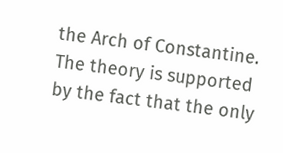the Arch of Constantine. The theory is supported by the fact that the only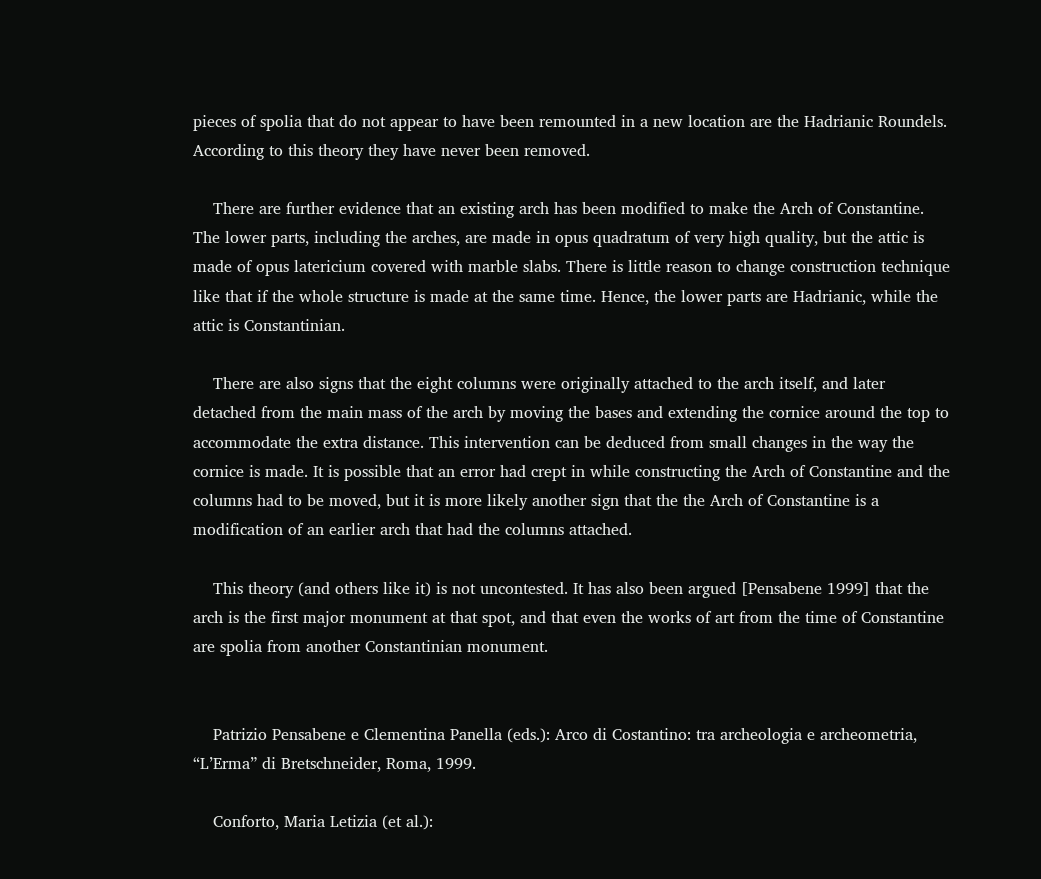pieces of spolia that do not appear to have been remounted in a new location are the Hadrianic Roundels. According to this theory they have never been removed.

    There are further evidence that an existing arch has been modified to make the Arch of Constantine. The lower parts, including the arches, are made in opus quadratum of very high quality, but the attic is made of opus latericium covered with marble slabs. There is little reason to change construction technique like that if the whole structure is made at the same time. Hence, the lower parts are Hadrianic, while the attic is Constantinian.

    There are also signs that the eight columns were originally attached to the arch itself, and later detached from the main mass of the arch by moving the bases and extending the cornice around the top to accommodate the extra distance. This intervention can be deduced from small changes in the way the cornice is made. It is possible that an error had crept in while constructing the Arch of Constantine and the columns had to be moved, but it is more likely another sign that the the Arch of Constantine is a modification of an earlier arch that had the columns attached.

    This theory (and others like it) is not uncontested. It has also been argued [Pensabene 1999] that the arch is the first major monument at that spot, and that even the works of art from the time of Constantine are spolia from another Constantinian monument.


    Patrizio Pensabene e Clementina Panella (eds.): Arco di Costantino: tra archeologia e archeometria, “L’Erma” di Bretschneider, Roma, 1999.

    Conforto, Maria Letizia (et al.):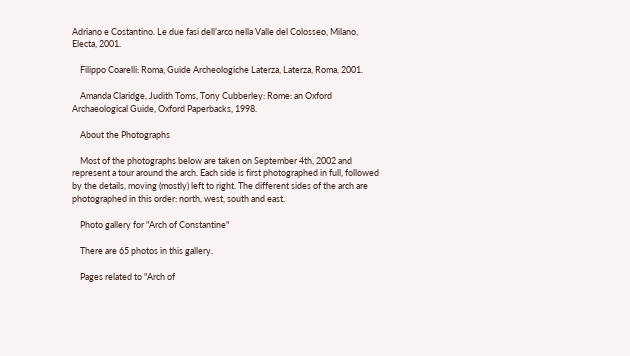Adriano e Costantino. Le due fasi dell’arco nella Valle del Colosseo, Milano, Electa, 2001.

    Filippo Coarelli: Roma, Guide Archeologiche Laterza, Laterza, Roma, 2001.

    Amanda Claridge, Judith Toms, Tony Cubberley: Rome: an Oxford Archaeological Guide, Oxford Paperbacks, 1998.

    About the Photographs

    Most of the photographs below are taken on September 4th, 2002 and represent a tour around the arch. Each side is first photographed in full, followed by the details, moving (mostly) left to right. The different sides of the arch are photographed in this order: north, west, south and east.

    Photo gallery for "Arch of Constantine"

    There are 65 photos in this gallery.

    Pages related to "Arch of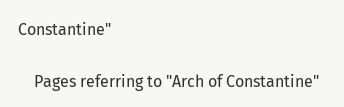Constantine"

    Pages referring to "Arch of Constantine"